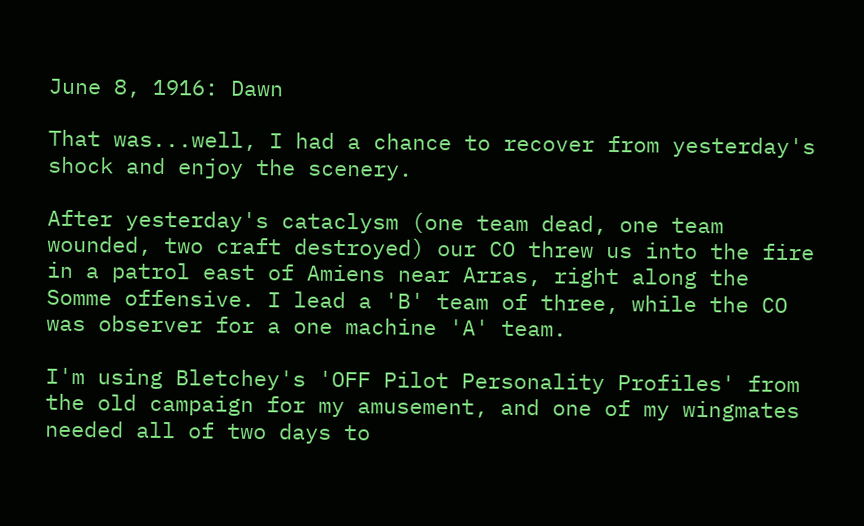June 8, 1916: Dawn

That was...well, I had a chance to recover from yesterday's shock and enjoy the scenery.

After yesterday's cataclysm (one team dead, one team wounded, two craft destroyed) our CO threw us into the fire in a patrol east of Amiens near Arras, right along the Somme offensive. I lead a 'B' team of three, while the CO was observer for a one machine 'A' team.

I'm using Bletchey's 'OFF Pilot Personality Profiles' from the old campaign for my amusement, and one of my wingmates needed all of two days to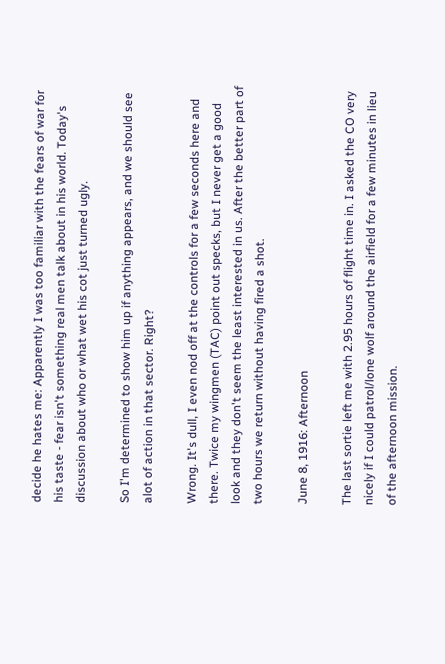decide he hates me: Apparently I was too familiar with the fears of war for his taste - fear isn't something real men talk about in his world. Today's discussion about who or what wet his cot just turned ugly.

So I'm determined to show him up if anything appears, and we should see alot of action in that sector. Right?

Wrong. It's dull, I even nod off at the controls for a few seconds here and there. Twice my wingmen (TAC) point out specks, but I never get a good look and they don't seem the least interested in us. After the better part of two hours we return without having fired a shot.

June 8, 1916: Afternoon

The last sortie left me with 2.95 hours of flight time in. I asked the CO very nicely if I could patrol/lone wolf around the airfield for a few minutes in lieu of the afternoon mission.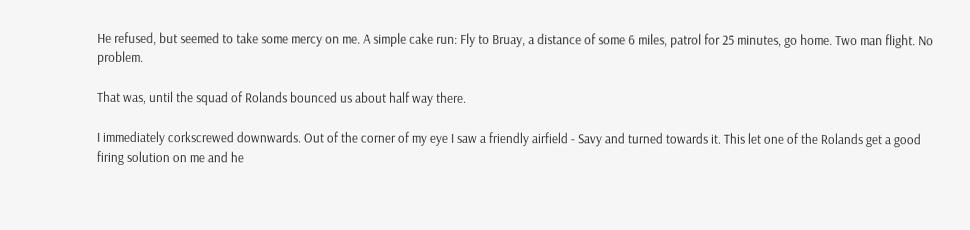He refused, but seemed to take some mercy on me. A simple cake run: Fly to Bruay, a distance of some 6 miles, patrol for 25 minutes, go home. Two man flight. No problem.

That was, until the squad of Rolands bounced us about half way there.

I immediately corkscrewed downwards. Out of the corner of my eye I saw a friendly airfield - Savy and turned towards it. This let one of the Rolands get a good firing solution on me and he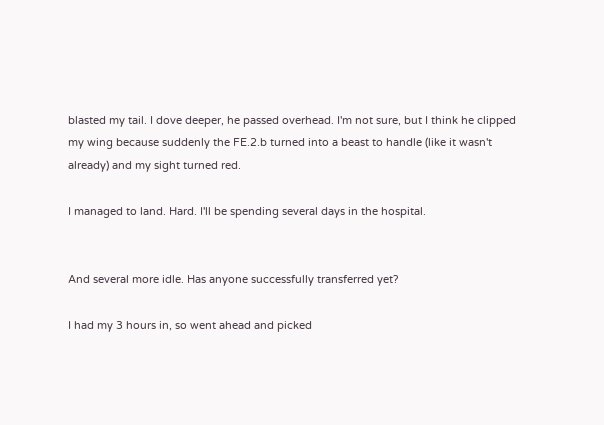blasted my tail. I dove deeper, he passed overhead. I'm not sure, but I think he clipped my wing because suddenly the FE.2.b turned into a beast to handle (like it wasn't already) and my sight turned red.

I managed to land. Hard. I'll be spending several days in the hospital.


And several more idle. Has anyone successfully transferred yet?

I had my 3 hours in, so went ahead and picked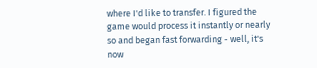where I'd like to transfer. I figured the game would process it instantly or nearly so and began fast forwarding - well, it's now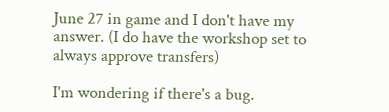June 27 in game and I don't have my answer. (I do have the workshop set to always approve transfers)

I'm wondering if there's a bug.